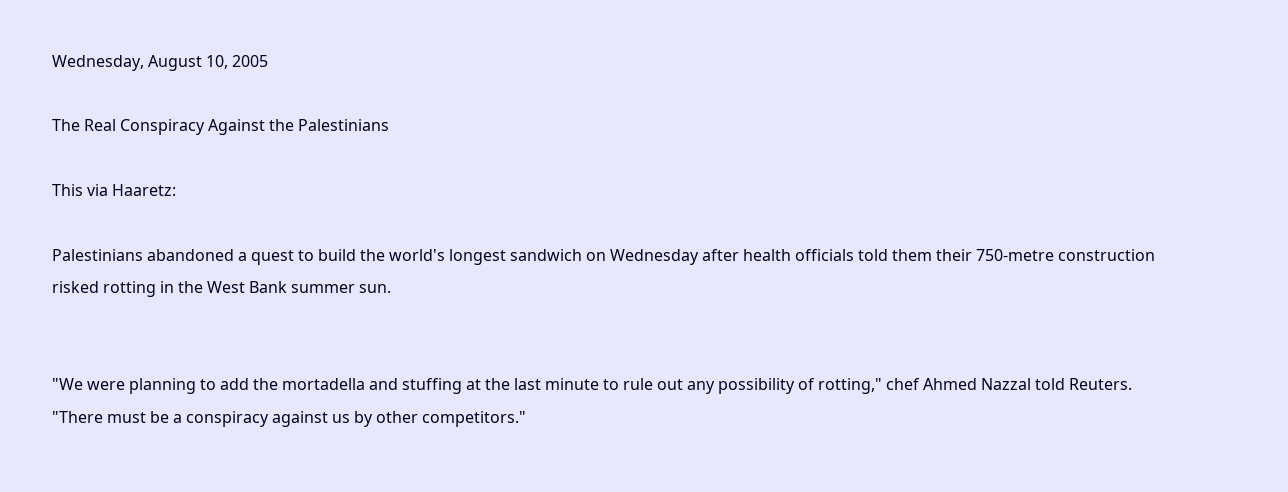Wednesday, August 10, 2005

The Real Conspiracy Against the Palestinians

This via Haaretz:

Palestinians abandoned a quest to build the world's longest sandwich on Wednesday after health officials told them their 750-metre construction risked rotting in the West Bank summer sun.


"We were planning to add the mortadella and stuffing at the last minute to rule out any possibility of rotting," chef Ahmed Nazzal told Reuters. "There must be a conspiracy against us by other competitors."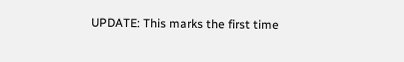UPDATE: This marks the first time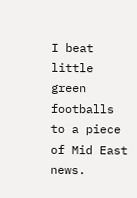I beat little green footballs to a piece of Mid East news.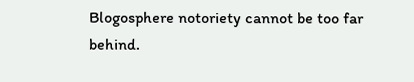Blogosphere notoriety cannot be too far behind.